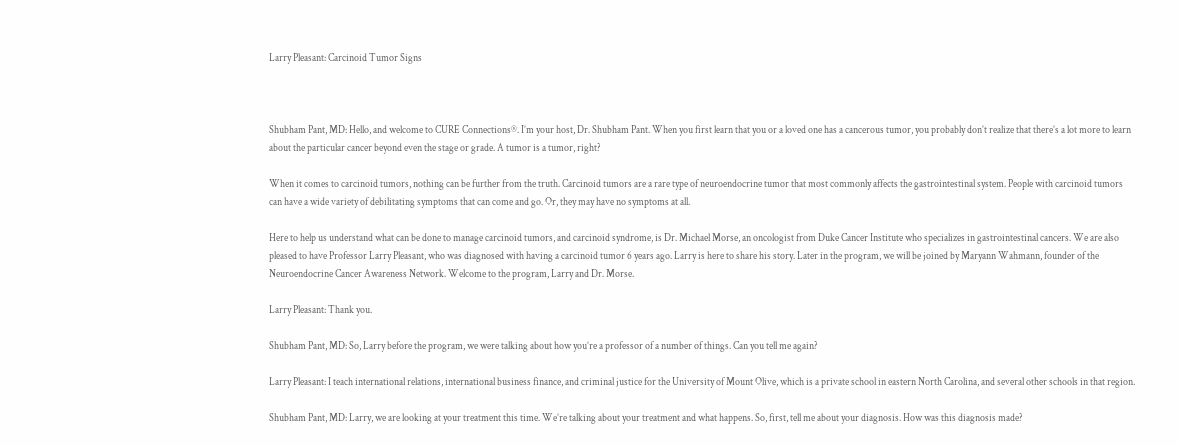Larry Pleasant: Carcinoid Tumor Signs



Shubham Pant, MD: Hello, and welcome to CURE Connections®. I’m your host, Dr. Shubham Pant. When you first learn that you or a loved one has a cancerous tumor, you probably don’t realize that there’s a lot more to learn about the particular cancer beyond even the stage or grade. A tumor is a tumor, right?

When it comes to carcinoid tumors, nothing can be further from the truth. Carcinoid tumors are a rare type of neuroendocrine tumor that most commonly affects the gastrointestinal system. People with carcinoid tumors can have a wide variety of debilitating symptoms that can come and go. Or, they may have no symptoms at all.

Here to help us understand what can be done to manage carcinoid tumors, and carcinoid syndrome, is Dr. Michael Morse, an oncologist from Duke Cancer Institute who specializes in gastrointestinal cancers. We are also pleased to have Professor Larry Pleasant, who was diagnosed with having a carcinoid tumor 6 years ago. Larry is here to share his story. Later in the program, we will be joined by Maryann Wahmann, founder of the Neuroendocrine Cancer Awareness Network. Welcome to the program, Larry and Dr. Morse.

Larry Pleasant: Thank you.

Shubham Pant, MD: So, Larry before the program, we were talking about how you’re a professor of a number of things. Can you tell me again?

Larry Pleasant: I teach international relations, international business finance, and criminal justice for the University of Mount Olive, which is a private school in eastern North Carolina, and several other schools in that region.

Shubham Pant, MD: Larry, we are looking at your treatment this time. We’re talking about your treatment and what happens. So, first, tell me about your diagnosis. How was this diagnosis made?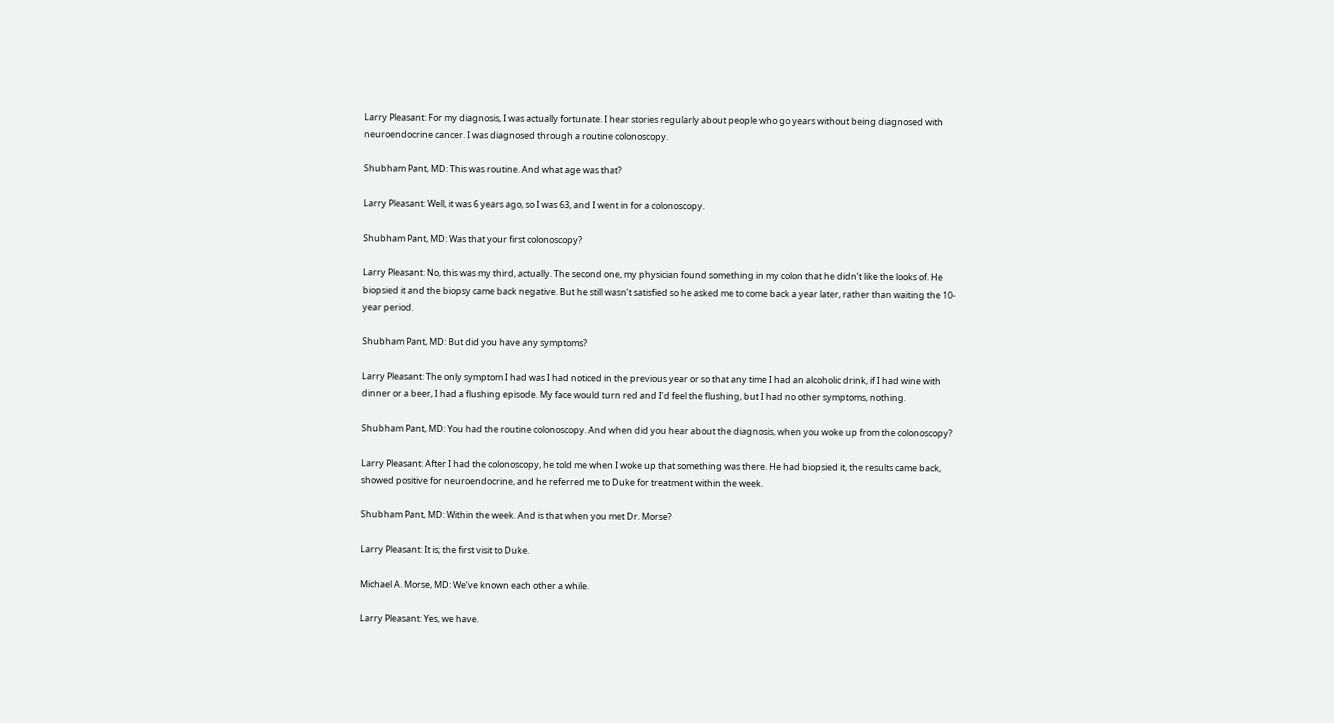Larry Pleasant: For my diagnosis, I was actually fortunate. I hear stories regularly about people who go years without being diagnosed with neuroendocrine cancer. I was diagnosed through a routine colonoscopy.

Shubham Pant, MD: This was routine. And what age was that?

Larry Pleasant: Well, it was 6 years ago, so I was 63, and I went in for a colonoscopy.

Shubham Pant, MD: Was that your first colonoscopy?

Larry Pleasant: No, this was my third, actually. The second one, my physician found something in my colon that he didn’t like the looks of. He biopsied it and the biopsy came back negative. But he still wasn’t satisfied so he asked me to come back a year later, rather than waiting the 10-year period.

Shubham Pant, MD: But did you have any symptoms?

Larry Pleasant: The only symptom I had was I had noticed in the previous year or so that any time I had an alcoholic drink, if I had wine with dinner or a beer, I had a flushing episode. My face would turn red and I’d feel the flushing, but I had no other symptoms, nothing.

Shubham Pant, MD: You had the routine colonoscopy. And when did you hear about the diagnosis, when you woke up from the colonoscopy?

Larry Pleasant: After I had the colonoscopy, he told me when I woke up that something was there. He had biopsied it, the results came back, showed positive for neuroendocrine, and he referred me to Duke for treatment within the week.

Shubham Pant, MD: Within the week. And is that when you met Dr. Morse?

Larry Pleasant: It is; the first visit to Duke.

Michael A. Morse, MD: We’ve known each other a while.

Larry Pleasant: Yes, we have.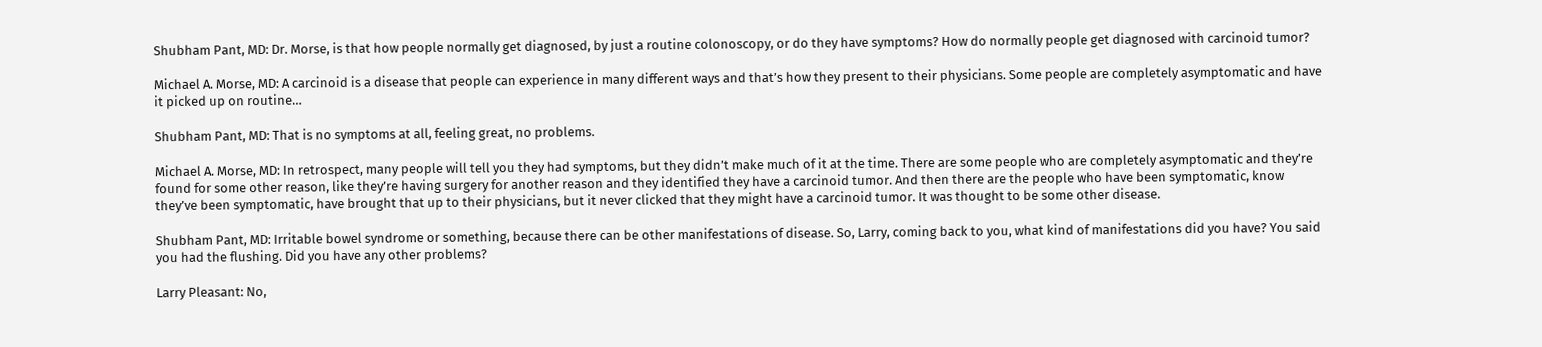Shubham Pant, MD: Dr. Morse, is that how people normally get diagnosed, by just a routine colonoscopy, or do they have symptoms? How do normally people get diagnosed with carcinoid tumor?

Michael A. Morse, MD: A carcinoid is a disease that people can experience in many different ways and that’s how they present to their physicians. Some people are completely asymptomatic and have it picked up on routine…

Shubham Pant, MD: That is no symptoms at all, feeling great, no problems.

Michael A. Morse, MD: In retrospect, many people will tell you they had symptoms, but they didn’t make much of it at the time. There are some people who are completely asymptomatic and they’re found for some other reason, like they’re having surgery for another reason and they identified they have a carcinoid tumor. And then there are the people who have been symptomatic, know they’ve been symptomatic, have brought that up to their physicians, but it never clicked that they might have a carcinoid tumor. It was thought to be some other disease.

Shubham Pant, MD: Irritable bowel syndrome or something, because there can be other manifestations of disease. So, Larry, coming back to you, what kind of manifestations did you have? You said you had the flushing. Did you have any other problems?

Larry Pleasant: No,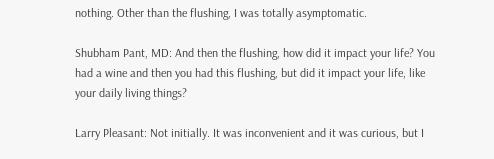nothing. Other than the flushing, I was totally asymptomatic.

Shubham Pant, MD: And then the flushing, how did it impact your life? You had a wine and then you had this flushing, but did it impact your life, like your daily living things?

Larry Pleasant: Not initially. It was inconvenient and it was curious, but I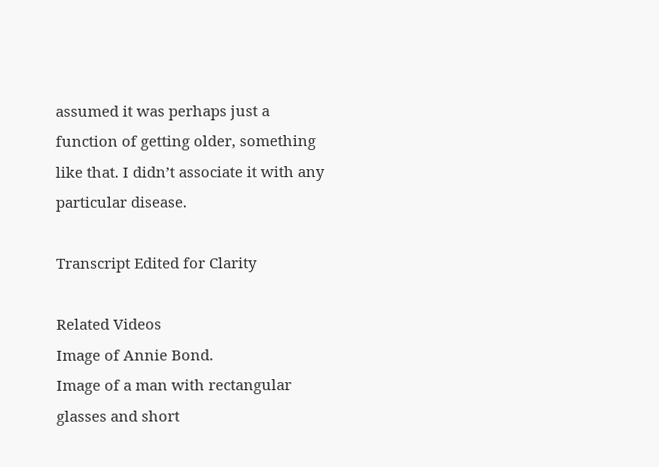assumed it was perhaps just a function of getting older, something like that. I didn’t associate it with any particular disease.

Transcript Edited for Clarity

Related Videos
Image of Annie Bond.
Image of a man with rectangular glasses and short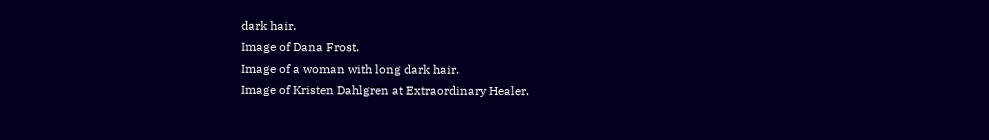dark hair.
Image of Dana Frost.
Image of a woman with long dark hair.
Image of Kristen Dahlgren at Extraordinary Healer.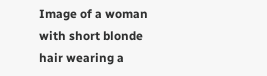Image of a woman with short blonde hair wearing a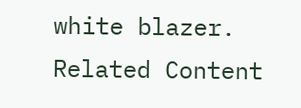white blazer.
Related Content